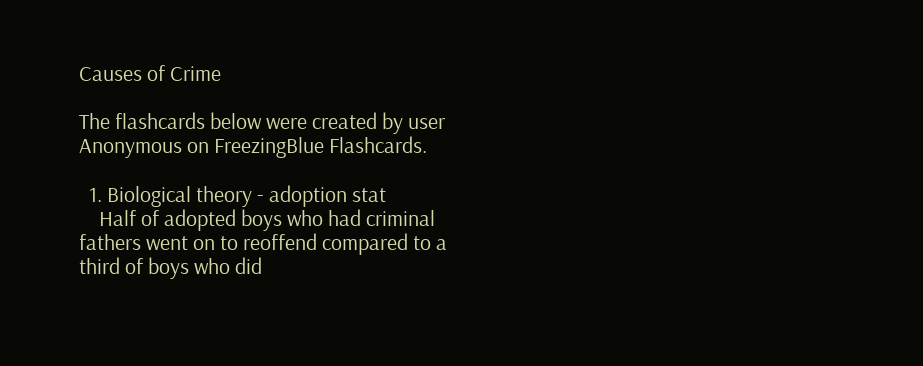Causes of Crime

The flashcards below were created by user Anonymous on FreezingBlue Flashcards.

  1. Biological theory - adoption stat
    Half of adopted boys who had criminal fathers went on to reoffend compared to a third of boys who did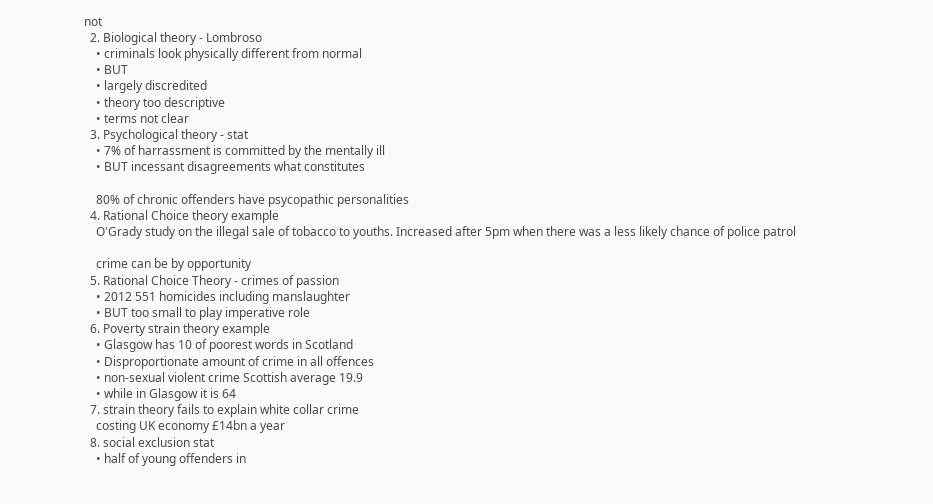not
  2. Biological theory - Lombroso
    • criminals look physically different from normal
    • BUT
    • largely discredited
    • theory too descriptive
    • terms not clear
  3. Psychological theory - stat
    • 7% of harrassment is committed by the mentally ill
    • BUT incessant disagreements what constitutes

    80% of chronic offenders have psycopathic personalities
  4. Rational Choice theory example
    O'Grady study on the illegal sale of tobacco to youths. Increased after 5pm when there was a less likely chance of police patrol

    crime can be by opportunity
  5. Rational Choice Theory - crimes of passion
    • 2012 551 homicides including manslaughter
    • BUT too small to play imperative role
  6. Poverty strain theory example
    • Glasgow has 10 of poorest words in Scotland
    • Disproportionate amount of crime in all offences
    • non-sexual violent crime Scottish average 19.9
    • while in Glasgow it is 64
  7. strain theory fails to explain white collar crime
    costing UK economy £14bn a year
  8. social exclusion stat
    • half of young offenders in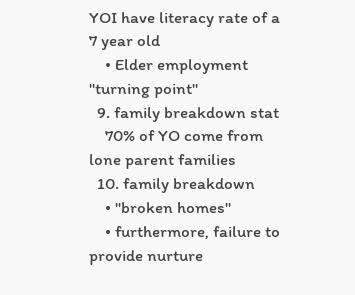YOI have literacy rate of a 7 year old
    • Elder employment "turning point"
  9. family breakdown stat
    70% of YO come from lone parent families
  10. family breakdown
    • "broken homes"
    • furthermore, failure to provide nurture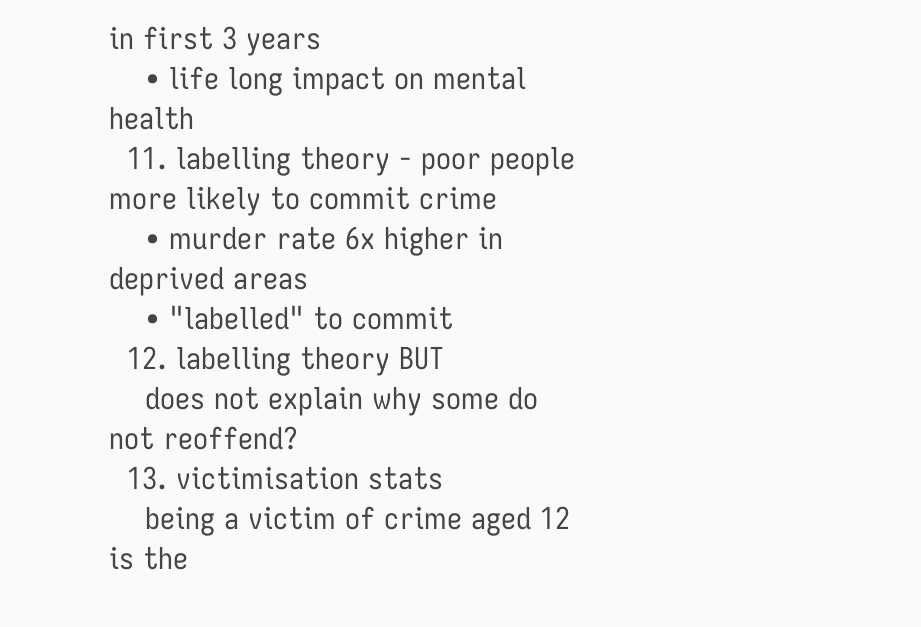in first 3 years
    • life long impact on mental health
  11. labelling theory - poor people more likely to commit crime
    • murder rate 6x higher in deprived areas
    • "labelled" to commit
  12. labelling theory BUT
    does not explain why some do not reoffend?
  13. victimisation stats
    being a victim of crime aged 12 is the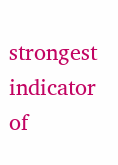strongest indicator of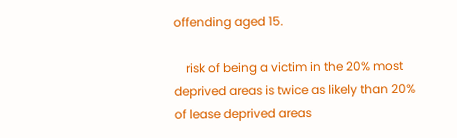offending aged 15.

    risk of being a victim in the 20% most deprived areas is twice as likely than 20% of lease deprived areas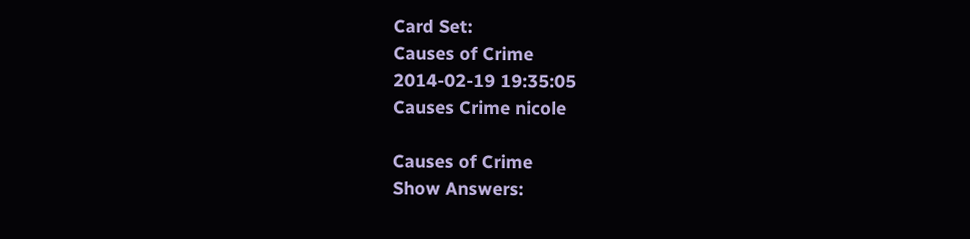Card Set:
Causes of Crime
2014-02-19 19:35:05
Causes Crime nicole

Causes of Crime
Show Answers: